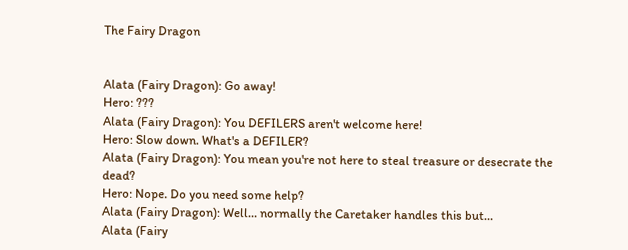The Fairy Dragon


Alata (Fairy Dragon): Go away!
Hero: ???
Alata (Fairy Dragon): You DEFILERS aren't welcome here!
Hero: Slow down. What's a DEFILER?
Alata (Fairy Dragon): You mean you're not here to steal treasure or desecrate the dead?
Hero: Nope. Do you need some help?
Alata (Fairy Dragon): Well… normally the Caretaker handles this but…
Alata (Fairy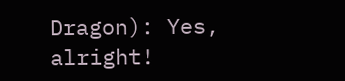Dragon): Yes, alright!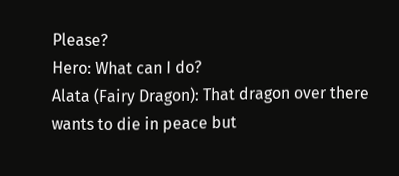Please?
Hero: What can I do?
Alata (Fairy Dragon): That dragon over there wants to die in peace but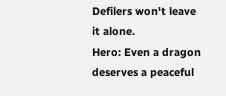Defilers won't leave it alone.
Hero: Even a dragon deserves a peaceful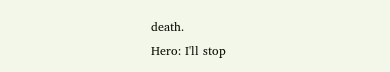death.
Hero: I'll stop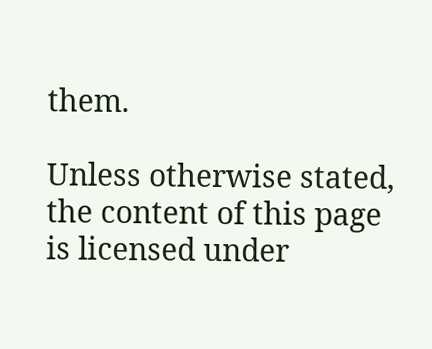them.

Unless otherwise stated, the content of this page is licensed under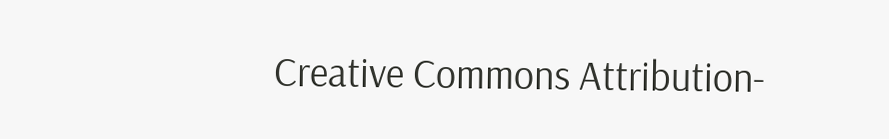Creative Commons Attribution-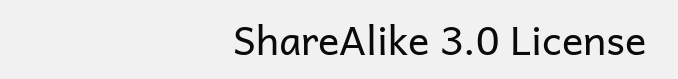ShareAlike 3.0 License